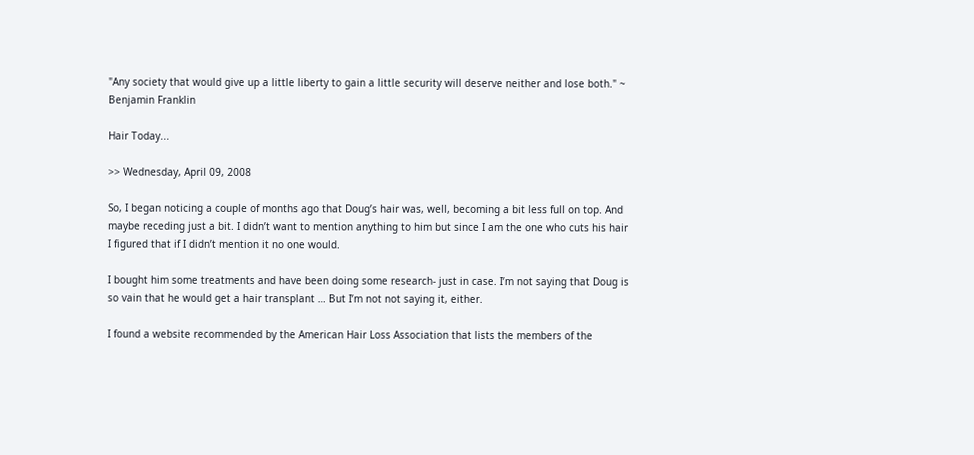"Any society that would give up a little liberty to gain a little security will deserve neither and lose both." ~ Benjamin Franklin

Hair Today...

>> Wednesday, April 09, 2008

So, I began noticing a couple of months ago that Doug’s hair was, well, becoming a bit less full on top. And maybe receding just a bit. I didn’t want to mention anything to him but since I am the one who cuts his hair I figured that if I didn’t mention it no one would.

I bought him some treatments and have been doing some research- just in case. I’m not saying that Doug is so vain that he would get a hair transplant … But I’m not not saying it, either.

I found a website recommended by the American Hair Loss Association that lists the members of the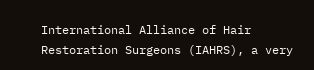International Alliance of Hair Restoration Surgeons (IAHRS), a very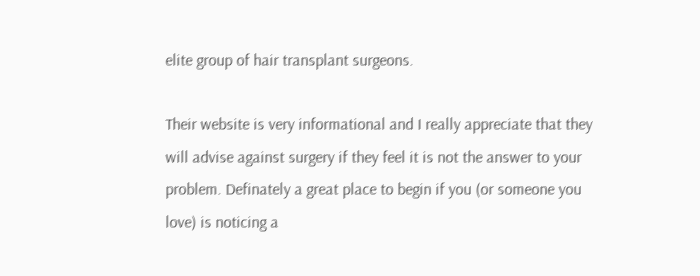elite group of hair transplant surgeons.

Their website is very informational and I really appreciate that they will advise against surgery if they feel it is not the answer to your problem. Definately a great place to begin if you (or someone you love) is noticing a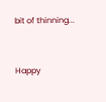bit of thinning...


Happy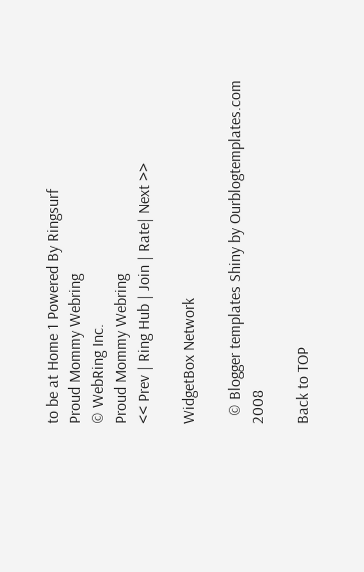to be at Home 1 Powered By Ringsurf
Proud Mommy Webring
© WebRing Inc.
Proud Mommy Webring
<< Prev | Ring Hub | Join | Rate| Next >>

WidgetBox Network

  © Blogger templates Shiny by Ourblogtemplates.com 2008

Back to TOP